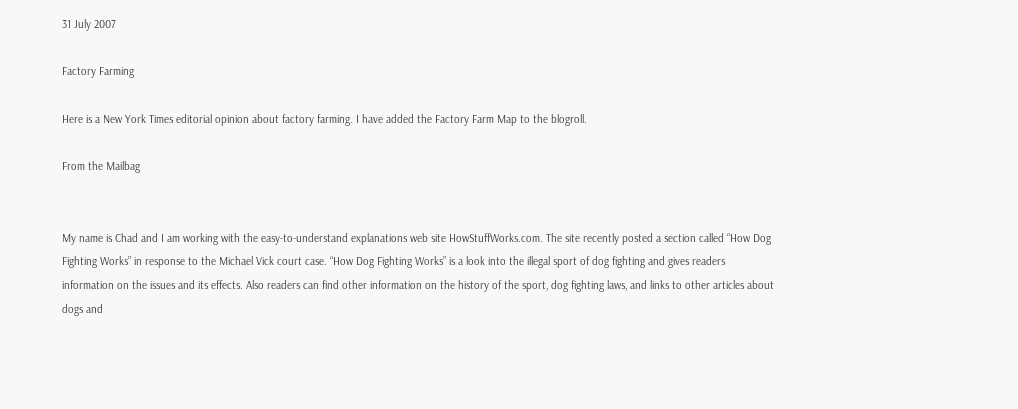31 July 2007

Factory Farming

Here is a New York Times editorial opinion about factory farming. I have added the Factory Farm Map to the blogroll.

From the Mailbag


My name is Chad and I am working with the easy-to-understand explanations web site HowStuffWorks.com. The site recently posted a section called “How Dog Fighting Works” in response to the Michael Vick court case. “How Dog Fighting Works” is a look into the illegal sport of dog fighting and gives readers information on the issues and its effects. Also readers can find other information on the history of the sport, dog fighting laws, and links to other articles about dogs and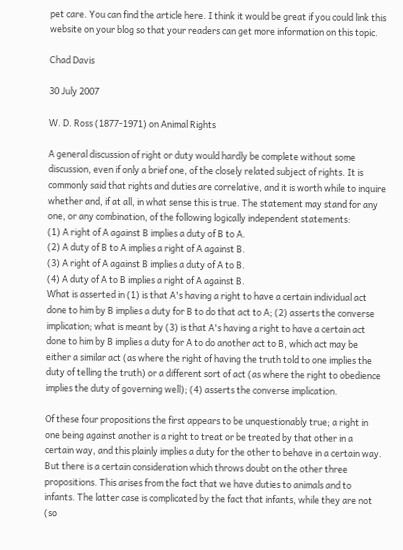pet care. You can find the article here. I think it would be great if you could link this website on your blog so that your readers can get more information on this topic.

Chad Davis

30 July 2007

W. D. Ross (1877-1971) on Animal Rights

A general discussion of right or duty would hardly be complete without some discussion, even if only a brief one, of the closely related subject of rights. It is commonly said that rights and duties are correlative, and it is worth while to inquire whether and, if at all, in what sense this is true. The statement may stand for any one, or any combination, of the following logically independent statements:
(1) A right of A against B implies a duty of B to A.
(2) A duty of B to A implies a right of A against B.
(3) A right of A against B implies a duty of A to B.
(4) A duty of A to B implies a right of A against B.
What is asserted in (1) is that A's having a right to have a certain individual act done to him by B implies a duty for B to do that act to A; (2) asserts the converse implication; what is meant by (3) is that A's having a right to have a certain act done to him by B implies a duty for A to do another act to B, which act may be either a similar act (as where the right of having the truth told to one implies the duty of telling the truth) or a different sort of act (as where the right to obedience implies the duty of governing well); (4) asserts the converse implication.

Of these four propositions the first appears to be unquestionably true; a right in one being against another is a right to treat or be treated by that other in a certain way, and this plainly implies a duty for the other to behave in a certain way. But there is a certain consideration which throws doubt on the other three propositions. This arises from the fact that we have duties to animals and to infants. The latter case is complicated by the fact that infants, while they are not (so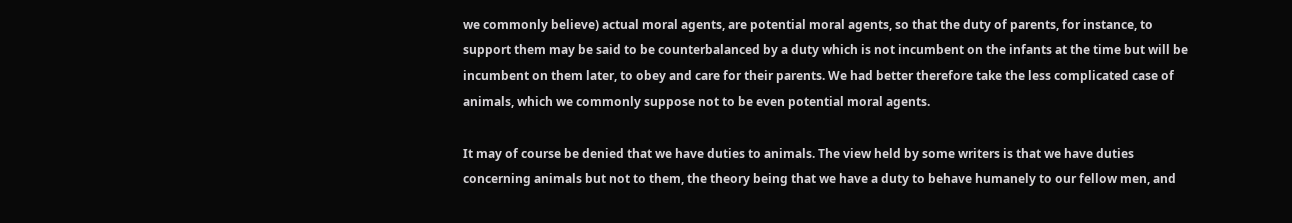we commonly believe) actual moral agents, are potential moral agents, so that the duty of parents, for instance, to support them may be said to be counterbalanced by a duty which is not incumbent on the infants at the time but will be incumbent on them later, to obey and care for their parents. We had better therefore take the less complicated case of animals, which we commonly suppose not to be even potential moral agents.

It may of course be denied that we have duties to animals. The view held by some writers is that we have duties concerning animals but not to them, the theory being that we have a duty to behave humanely to our fellow men, and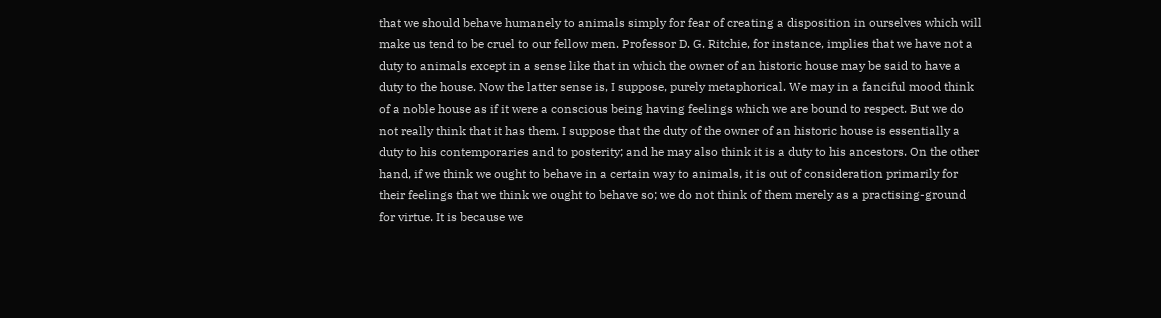that we should behave humanely to animals simply for fear of creating a disposition in ourselves which will make us tend to be cruel to our fellow men. Professor D. G. Ritchie, for instance, implies that we have not a duty to animals except in a sense like that in which the owner of an historic house may be said to have a duty to the house. Now the latter sense is, I suppose, purely metaphorical. We may in a fanciful mood think of a noble house as if it were a conscious being having feelings which we are bound to respect. But we do not really think that it has them. I suppose that the duty of the owner of an historic house is essentially a duty to his contemporaries and to posterity; and he may also think it is a duty to his ancestors. On the other hand, if we think we ought to behave in a certain way to animals, it is out of consideration primarily for their feelings that we think we ought to behave so; we do not think of them merely as a practising-ground for virtue. It is because we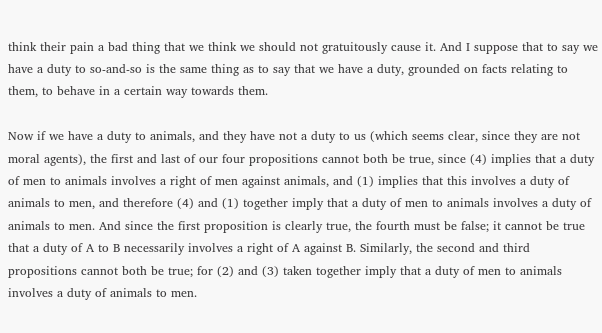think their pain a bad thing that we think we should not gratuitously cause it. And I suppose that to say we have a duty to so-and-so is the same thing as to say that we have a duty, grounded on facts relating to them, to behave in a certain way towards them.

Now if we have a duty to animals, and they have not a duty to us (which seems clear, since they are not moral agents), the first and last of our four propositions cannot both be true, since (4) implies that a duty of men to animals involves a right of men against animals, and (1) implies that this involves a duty of animals to men, and therefore (4) and (1) together imply that a duty of men to animals involves a duty of animals to men. And since the first proposition is clearly true, the fourth must be false; it cannot be true that a duty of A to B necessarily involves a right of A against B. Similarly, the second and third propositions cannot both be true; for (2) and (3) taken together imply that a duty of men to animals involves a duty of animals to men.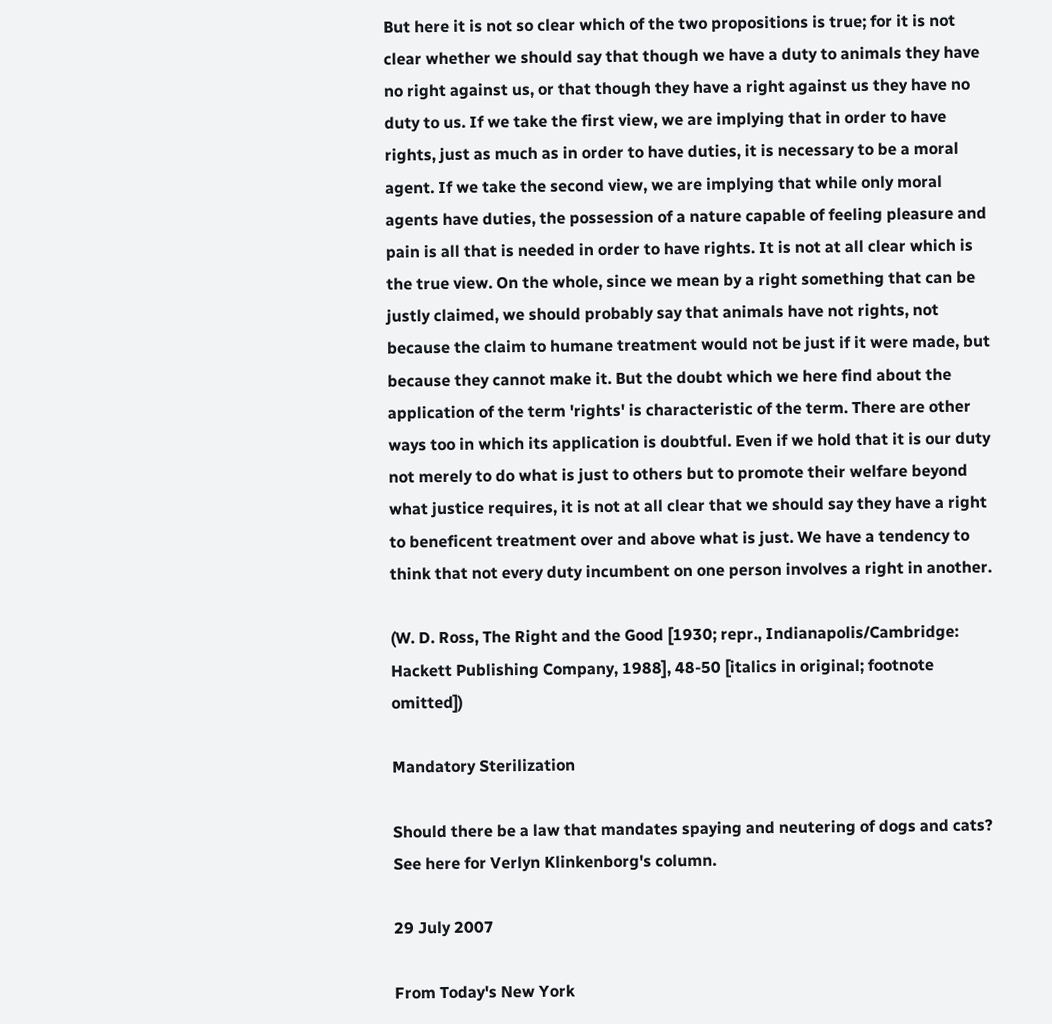But here it is not so clear which of the two propositions is true; for it is not clear whether we should say that though we have a duty to animals they have no right against us, or that though they have a right against us they have no duty to us. If we take the first view, we are implying that in order to have rights, just as much as in order to have duties, it is necessary to be a moral agent. If we take the second view, we are implying that while only moral agents have duties, the possession of a nature capable of feeling pleasure and pain is all that is needed in order to have rights. It is not at all clear which is the true view. On the whole, since we mean by a right something that can be justly claimed, we should probably say that animals have not rights, not because the claim to humane treatment would not be just if it were made, but because they cannot make it. But the doubt which we here find about the application of the term 'rights' is characteristic of the term. There are other ways too in which its application is doubtful. Even if we hold that it is our duty not merely to do what is just to others but to promote their welfare beyond what justice requires, it is not at all clear that we should say they have a right to beneficent treatment over and above what is just. We have a tendency to think that not every duty incumbent on one person involves a right in another.

(W. D. Ross, The Right and the Good [1930; repr., Indianapolis/Cambridge: Hackett Publishing Company, 1988], 48-50 [italics in original; footnote omitted])

Mandatory Sterilization

Should there be a law that mandates spaying and neutering of dogs and cats? See here for Verlyn Klinkenborg's column.

29 July 2007

From Today's New York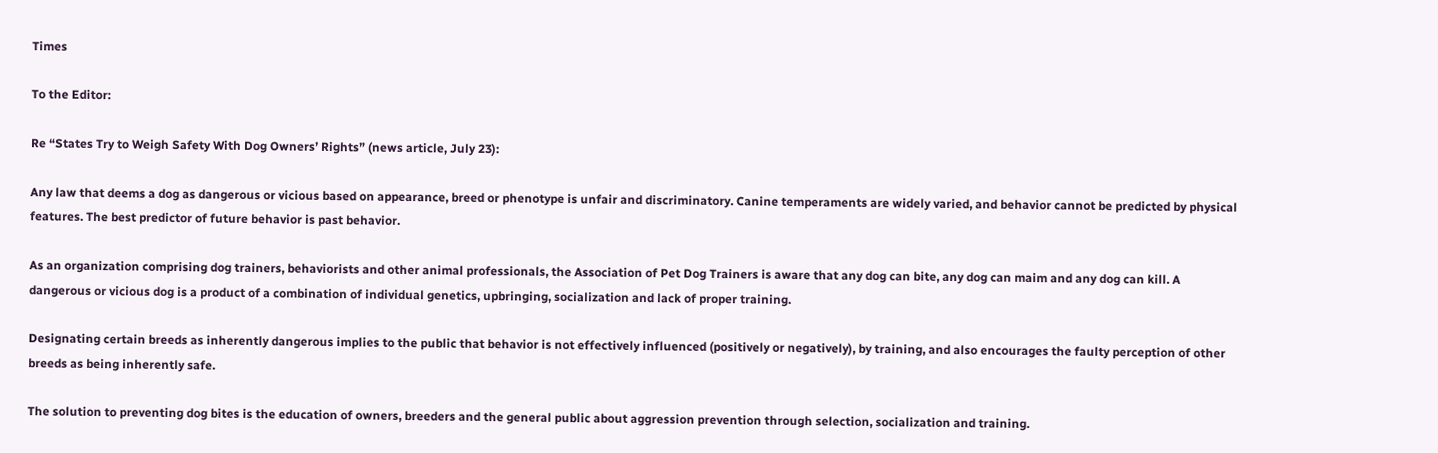Times

To the Editor:

Re “States Try to Weigh Safety With Dog Owners’ Rights” (news article, July 23):

Any law that deems a dog as dangerous or vicious based on appearance, breed or phenotype is unfair and discriminatory. Canine temperaments are widely varied, and behavior cannot be predicted by physical features. The best predictor of future behavior is past behavior.

As an organization comprising dog trainers, behaviorists and other animal professionals, the Association of Pet Dog Trainers is aware that any dog can bite, any dog can maim and any dog can kill. A dangerous or vicious dog is a product of a combination of individual genetics, upbringing, socialization and lack of proper training.

Designating certain breeds as inherently dangerous implies to the public that behavior is not effectively influenced (positively or negatively), by training, and also encourages the faulty perception of other breeds as being inherently safe.

The solution to preventing dog bites is the education of owners, breeders and the general public about aggression prevention through selection, socialization and training.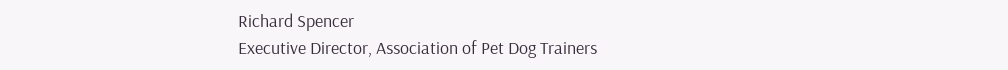Richard Spencer
Executive Director, Association of Pet Dog Trainers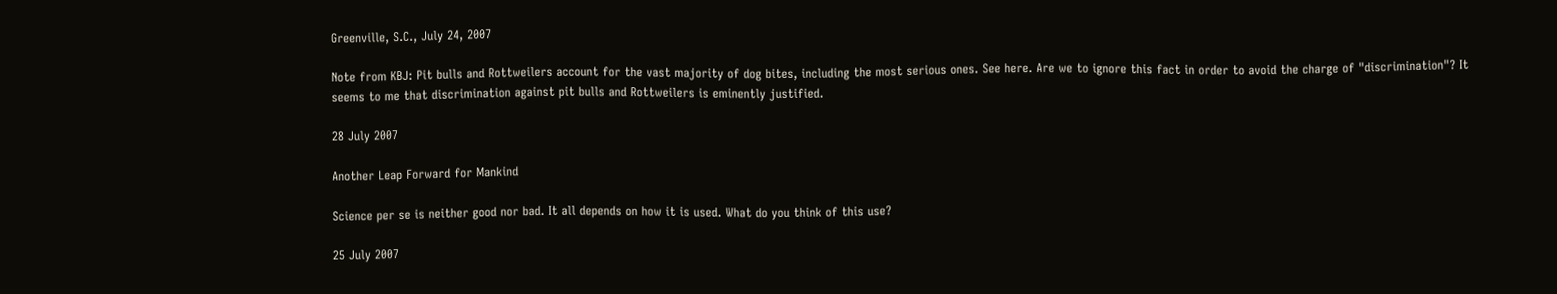Greenville, S.C., July 24, 2007

Note from KBJ: Pit bulls and Rottweilers account for the vast majority of dog bites, including the most serious ones. See here. Are we to ignore this fact in order to avoid the charge of "discrimination"? It seems to me that discrimination against pit bulls and Rottweilers is eminently justified.

28 July 2007

Another Leap Forward for Mankind

Science per se is neither good nor bad. It all depends on how it is used. What do you think of this use?

25 July 2007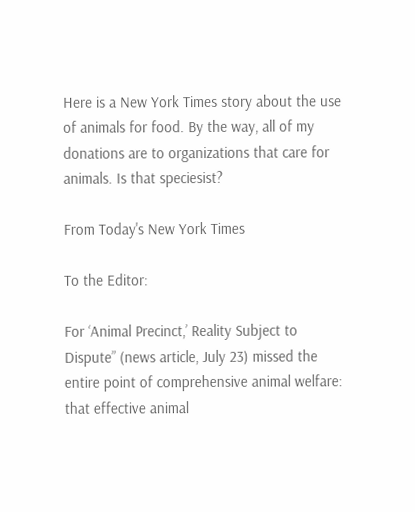Here is a New York Times story about the use of animals for food. By the way, all of my donations are to organizations that care for animals. Is that speciesist?

From Today's New York Times

To the Editor:

For ‘Animal Precinct,’ Reality Subject to Dispute” (news article, July 23) missed the entire point of comprehensive animal welfare: that effective animal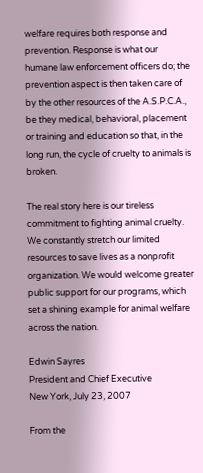welfare requires both response and prevention. Response is what our humane law enforcement officers do; the prevention aspect is then taken care of by the other resources of the A.S.P.C.A., be they medical, behavioral, placement or training and education so that, in the long run, the cycle of cruelty to animals is broken.

The real story here is our tireless commitment to fighting animal cruelty. We constantly stretch our limited resources to save lives as a nonprofit organization. We would welcome greater public support for our programs, which set a shining example for animal welfare across the nation.

Edwin Sayres
President and Chief Executive
New York, July 23, 2007

From the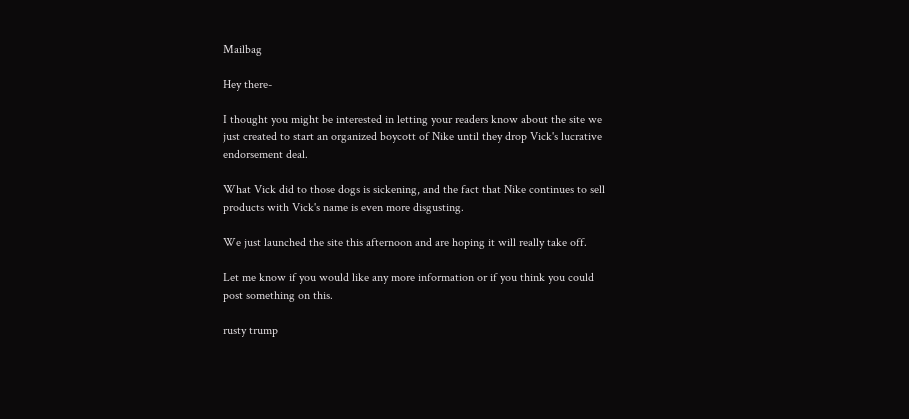Mailbag

Hey there-

I thought you might be interested in letting your readers know about the site we just created to start an organized boycott of Nike until they drop Vick's lucrative endorsement deal.

What Vick did to those dogs is sickening, and the fact that Nike continues to sell products with Vick's name is even more disgusting.

We just launched the site this afternoon and are hoping it will really take off.

Let me know if you would like any more information or if you think you could post something on this.

rusty trump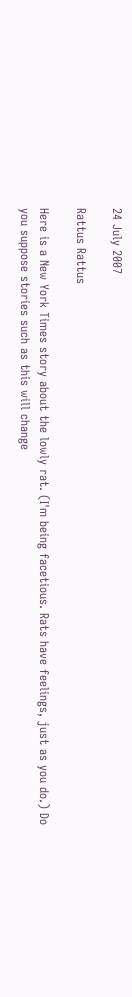24 July 2007

Rattus Rattus

Here is a New York Times story about the lowly rat. (I'm being facetious. Rats have feelings, just as you do.) Do you suppose stories such as this will change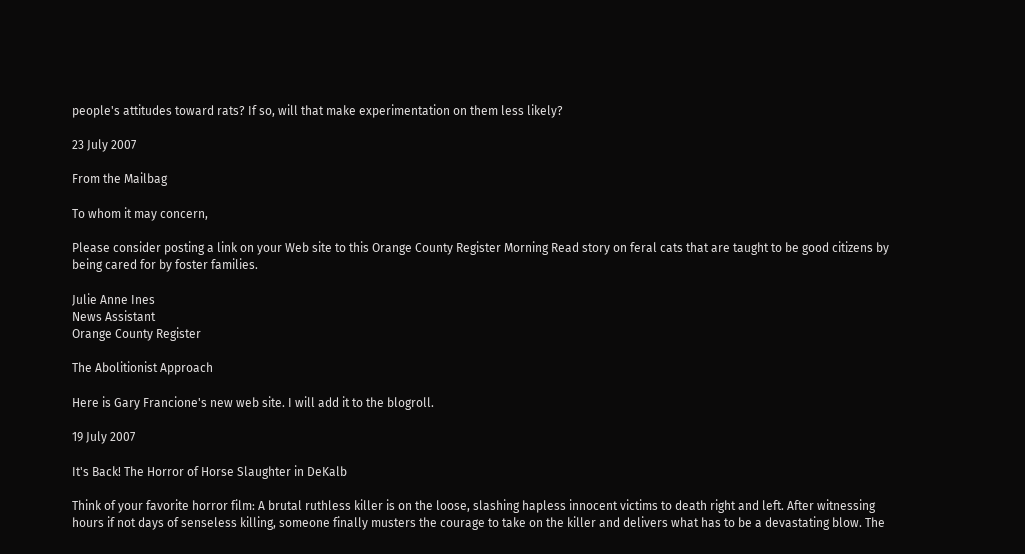people's attitudes toward rats? If so, will that make experimentation on them less likely?

23 July 2007

From the Mailbag

To whom it may concern,

Please consider posting a link on your Web site to this Orange County Register Morning Read story on feral cats that are taught to be good citizens by being cared for by foster families.

Julie Anne Ines
News Assistant
Orange County Register

The Abolitionist Approach

Here is Gary Francione's new web site. I will add it to the blogroll.

19 July 2007

It's Back! The Horror of Horse Slaughter in DeKalb

Think of your favorite horror film: A brutal ruthless killer is on the loose, slashing hapless innocent victims to death right and left. After witnessing hours if not days of senseless killing, someone finally musters the courage to take on the killer and delivers what has to be a devastating blow. The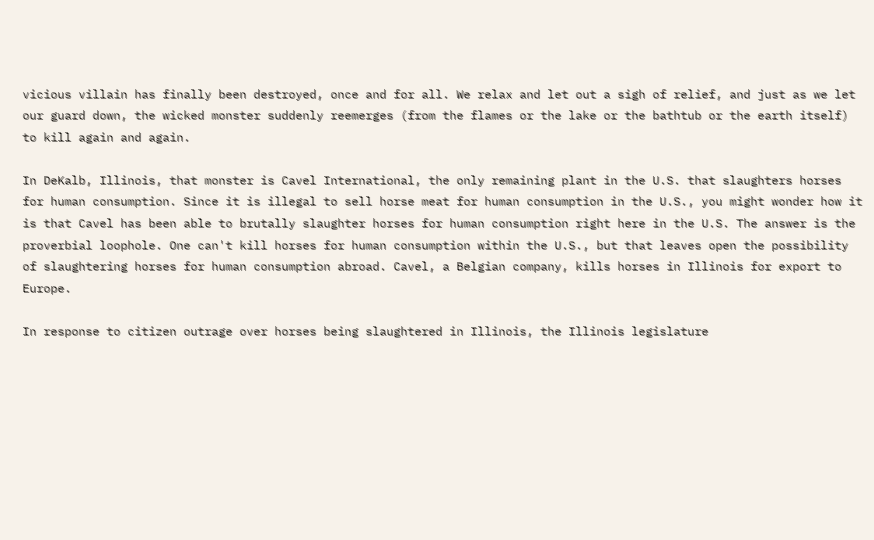vicious villain has finally been destroyed, once and for all. We relax and let out a sigh of relief, and just as we let our guard down, the wicked monster suddenly reemerges (from the flames or the lake or the bathtub or the earth itself) to kill again and again.

In DeKalb, Illinois, that monster is Cavel International, the only remaining plant in the U.S. that slaughters horses for human consumption. Since it is illegal to sell horse meat for human consumption in the U.S., you might wonder how it is that Cavel has been able to brutally slaughter horses for human consumption right here in the U.S. The answer is the proverbial loophole. One can't kill horses for human consumption within the U.S., but that leaves open the possibility of slaughtering horses for human consumption abroad. Cavel, a Belgian company, kills horses in Illinois for export to Europe.

In response to citizen outrage over horses being slaughtered in Illinois, the Illinois legislature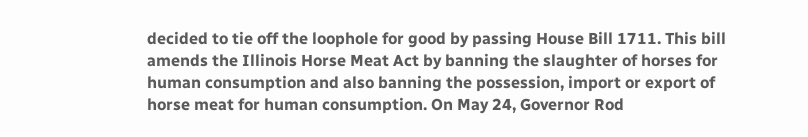decided to tie off the loophole for good by passing House Bill 1711. This bill amends the Illinois Horse Meat Act by banning the slaughter of horses for human consumption and also banning the possession, import or export of horse meat for human consumption. On May 24, Governor Rod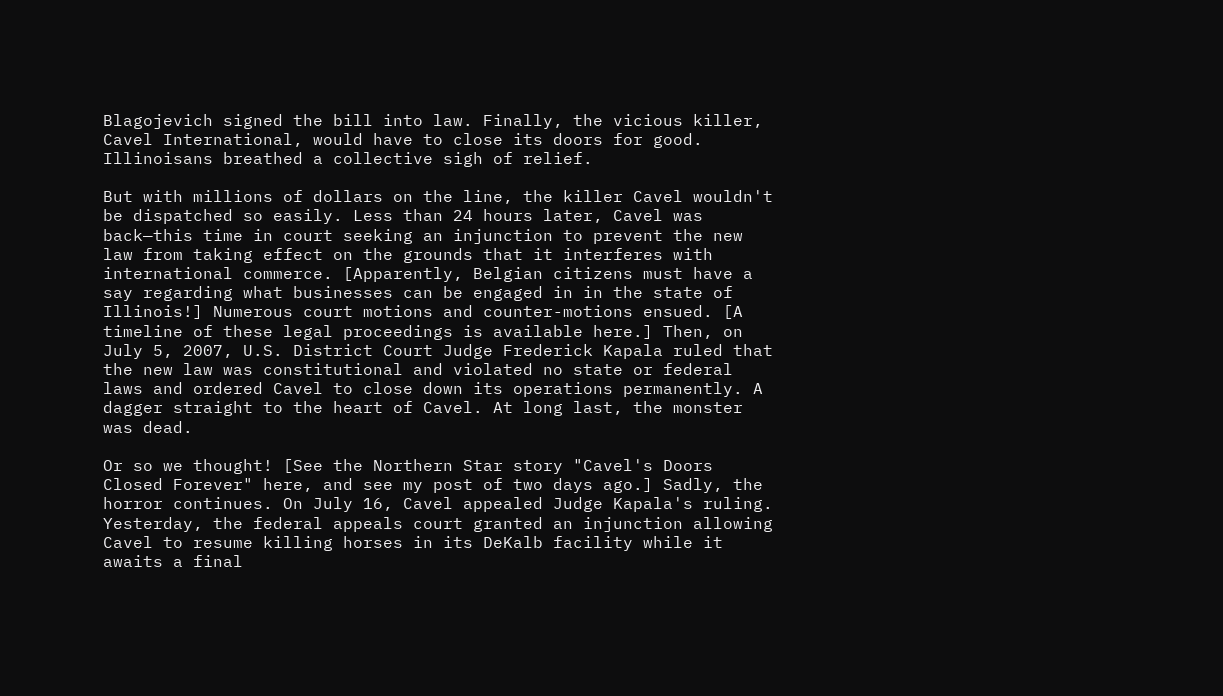Blagojevich signed the bill into law. Finally, the vicious killer, Cavel International, would have to close its doors for good. Illinoisans breathed a collective sigh of relief.

But with millions of dollars on the line, the killer Cavel wouldn't be dispatched so easily. Less than 24 hours later, Cavel was back—this time in court seeking an injunction to prevent the new law from taking effect on the grounds that it interferes with international commerce. [Apparently, Belgian citizens must have a say regarding what businesses can be engaged in in the state of Illinois!] Numerous court motions and counter-motions ensued. [A timeline of these legal proceedings is available here.] Then, on July 5, 2007, U.S. District Court Judge Frederick Kapala ruled that the new law was constitutional and violated no state or federal laws and ordered Cavel to close down its operations permanently. A dagger straight to the heart of Cavel. At long last, the monster was dead.

Or so we thought! [See the Northern Star story "Cavel's Doors Closed Forever" here, and see my post of two days ago.] Sadly, the horror continues. On July 16, Cavel appealed Judge Kapala's ruling. Yesterday, the federal appeals court granted an injunction allowing Cavel to resume killing horses in its DeKalb facility while it awaits a final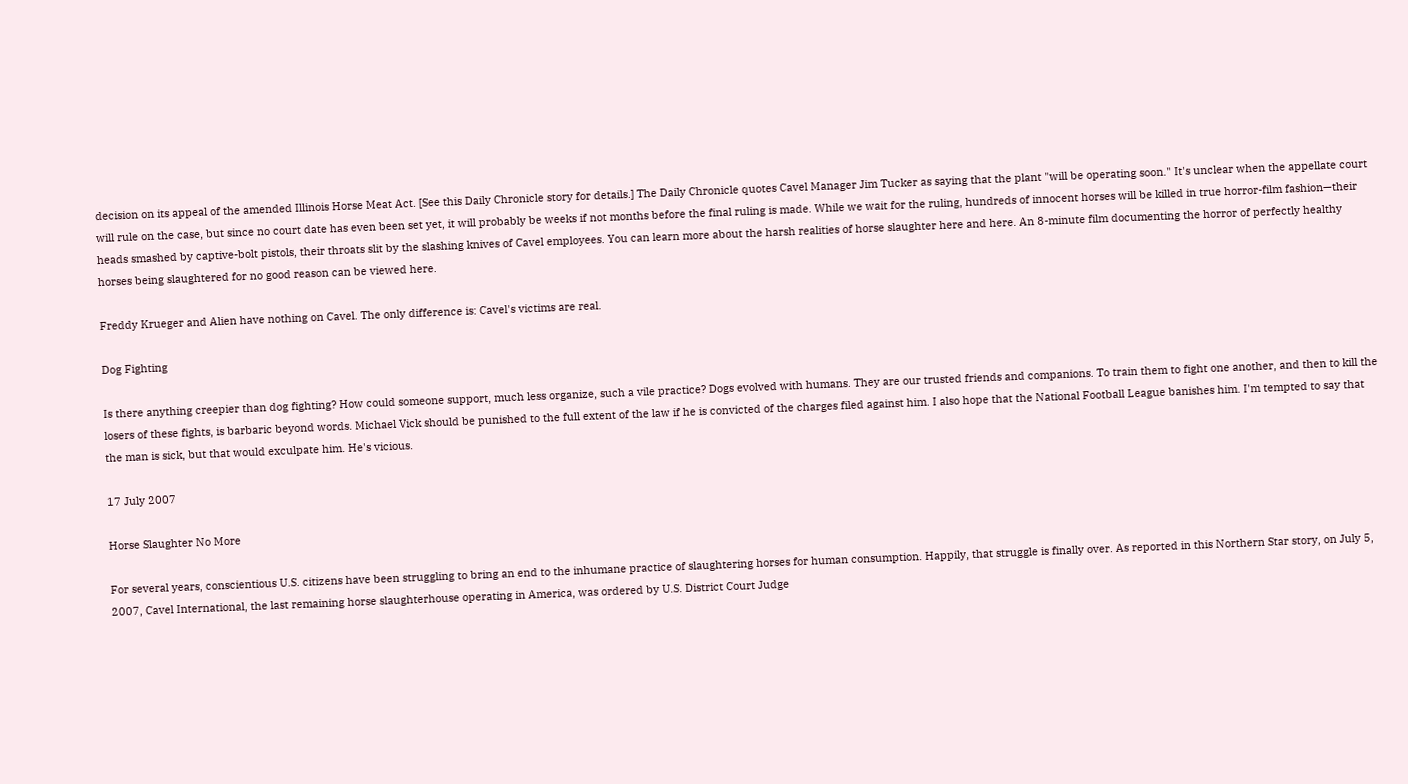decision on its appeal of the amended Illinois Horse Meat Act. [See this Daily Chronicle story for details.] The Daily Chronicle quotes Cavel Manager Jim Tucker as saying that the plant "will be operating soon." It's unclear when the appellate court will rule on the case, but since no court date has even been set yet, it will probably be weeks if not months before the final ruling is made. While we wait for the ruling, hundreds of innocent horses will be killed in true horror-film fashion—their heads smashed by captive-bolt pistols, their throats slit by the slashing knives of Cavel employees. You can learn more about the harsh realities of horse slaughter here and here. An 8-minute film documenting the horror of perfectly healthy horses being slaughtered for no good reason can be viewed here.

Freddy Krueger and Alien have nothing on Cavel. The only difference is: Cavel's victims are real.

Dog Fighting

Is there anything creepier than dog fighting? How could someone support, much less organize, such a vile practice? Dogs evolved with humans. They are our trusted friends and companions. To train them to fight one another, and then to kill the losers of these fights, is barbaric beyond words. Michael Vick should be punished to the full extent of the law if he is convicted of the charges filed against him. I also hope that the National Football League banishes him. I'm tempted to say that the man is sick, but that would exculpate him. He's vicious.

17 July 2007

Horse Slaughter No More

For several years, conscientious U.S. citizens have been struggling to bring an end to the inhumane practice of slaughtering horses for human consumption. Happily, that struggle is finally over. As reported in this Northern Star story, on July 5, 2007, Cavel International, the last remaining horse slaughterhouse operating in America, was ordered by U.S. District Court Judge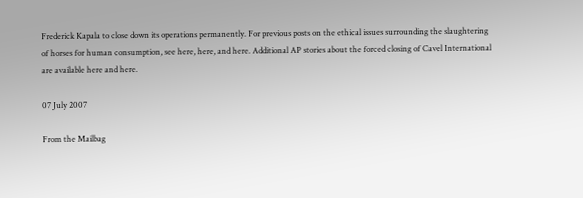Frederick Kapala to close down its operations permanently. For previous posts on the ethical issues surrounding the slaughtering of horses for human consumption, see here, here, and here. Additional AP stories about the forced closing of Cavel International are available here and here.

07 July 2007

From the Mailbag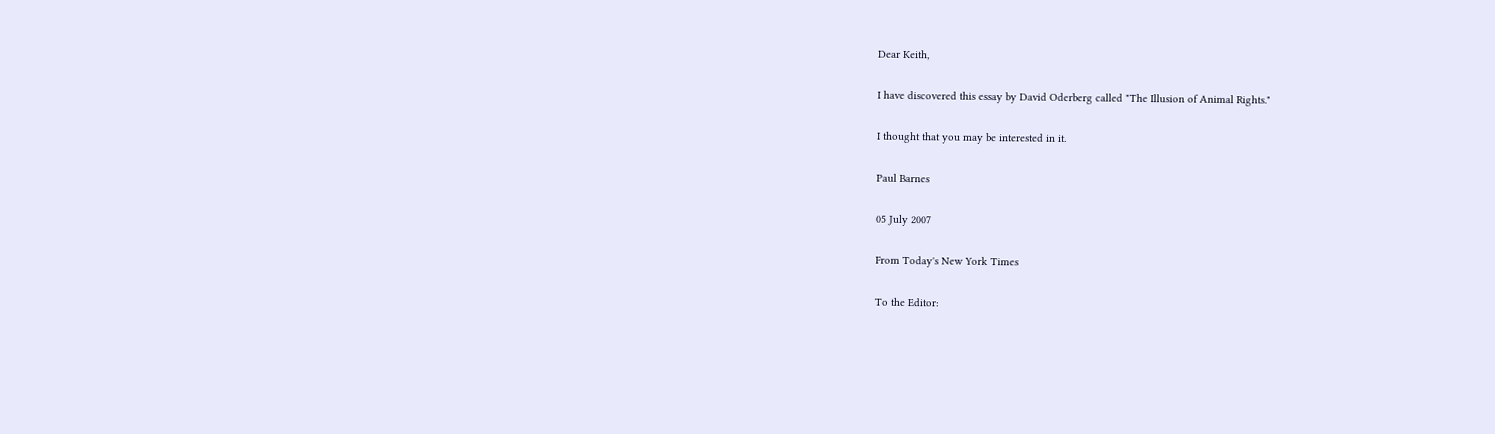Dear Keith,

I have discovered this essay by David Oderberg called "The Illusion of Animal Rights."

I thought that you may be interested in it.

Paul Barnes

05 July 2007

From Today's New York Times

To the Editor: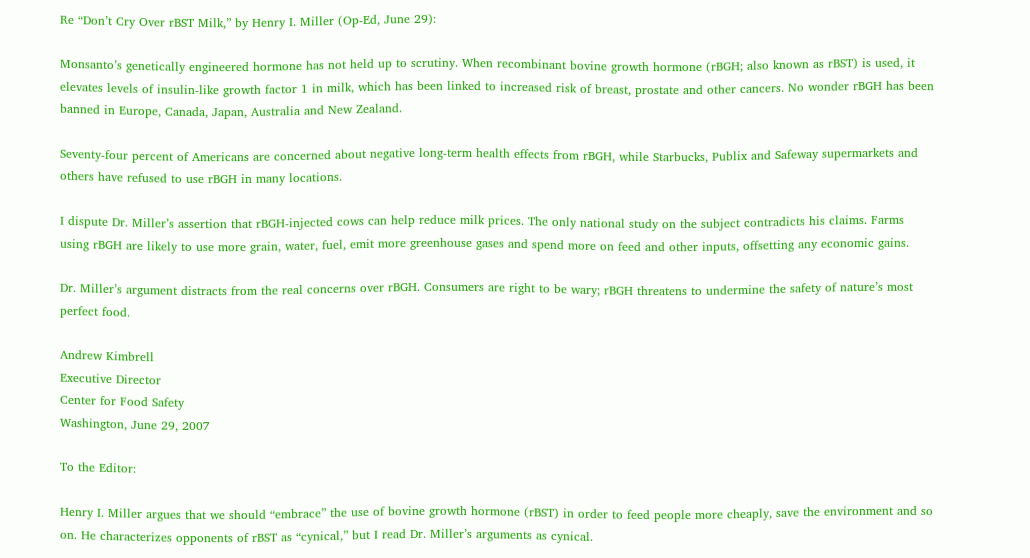Re “Don’t Cry Over rBST Milk,” by Henry I. Miller (Op-Ed, June 29):

Monsanto’s genetically engineered hormone has not held up to scrutiny. When recombinant bovine growth hormone (rBGH; also known as rBST) is used, it elevates levels of insulin-like growth factor 1 in milk, which has been linked to increased risk of breast, prostate and other cancers. No wonder rBGH has been banned in Europe, Canada, Japan, Australia and New Zealand.

Seventy-four percent of Americans are concerned about negative long-term health effects from rBGH, while Starbucks, Publix and Safeway supermarkets and others have refused to use rBGH in many locations.

I dispute Dr. Miller’s assertion that rBGH-injected cows can help reduce milk prices. The only national study on the subject contradicts his claims. Farms using rBGH are likely to use more grain, water, fuel, emit more greenhouse gases and spend more on feed and other inputs, offsetting any economic gains.

Dr. Miller’s argument distracts from the real concerns over rBGH. Consumers are right to be wary; rBGH threatens to undermine the safety of nature’s most perfect food.

Andrew Kimbrell
Executive Director
Center for Food Safety
Washington, June 29, 2007

To the Editor:

Henry I. Miller argues that we should “embrace” the use of bovine growth hormone (rBST) in order to feed people more cheaply, save the environment and so on. He characterizes opponents of rBST as “cynical,” but I read Dr. Miller’s arguments as cynical.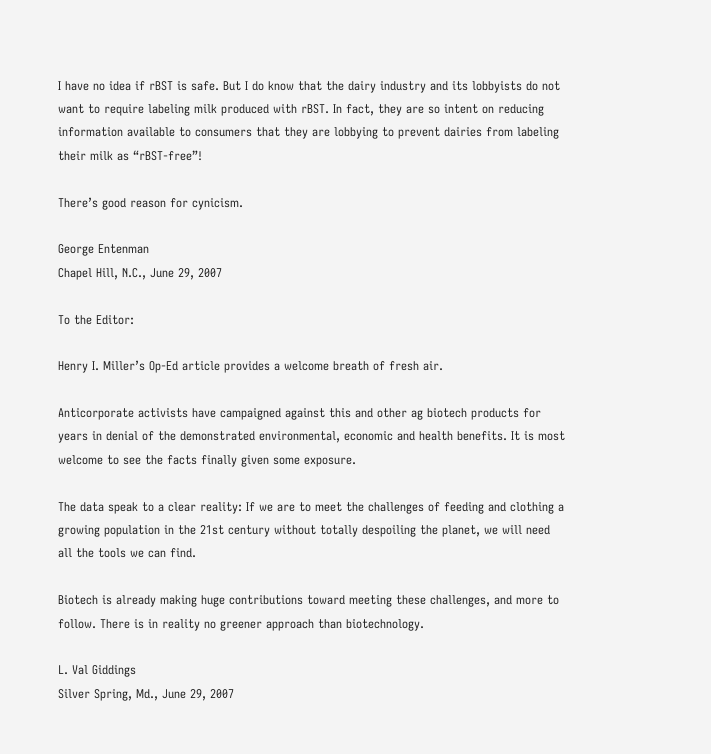I have no idea if rBST is safe. But I do know that the dairy industry and its lobbyists do not want to require labeling milk produced with rBST. In fact, they are so intent on reducing information available to consumers that they are lobbying to prevent dairies from labeling their milk as “rBST-free”!

There’s good reason for cynicism.

George Entenman
Chapel Hill, N.C., June 29, 2007

To the Editor:

Henry I. Miller’s Op-Ed article provides a welcome breath of fresh air.

Anticorporate activists have campaigned against this and other ag biotech products for years in denial of the demonstrated environmental, economic and health benefits. It is most welcome to see the facts finally given some exposure.

The data speak to a clear reality: If we are to meet the challenges of feeding and clothing a growing population in the 21st century without totally despoiling the planet, we will need all the tools we can find.

Biotech is already making huge contributions toward meeting these challenges, and more to follow. There is in reality no greener approach than biotechnology.

L. Val Giddings
Silver Spring, Md., June 29, 2007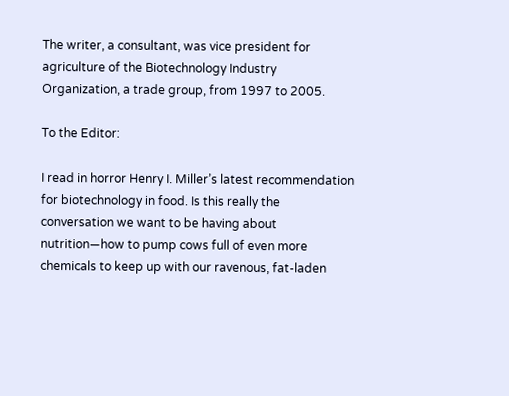The writer, a consultant, was vice president for agriculture of the Biotechnology Industry Organization, a trade group, from 1997 to 2005.

To the Editor:

I read in horror Henry I. Miller’s latest recommendation for biotechnology in food. Is this really the conversation we want to be having about nutrition—how to pump cows full of even more chemicals to keep up with our ravenous, fat-laden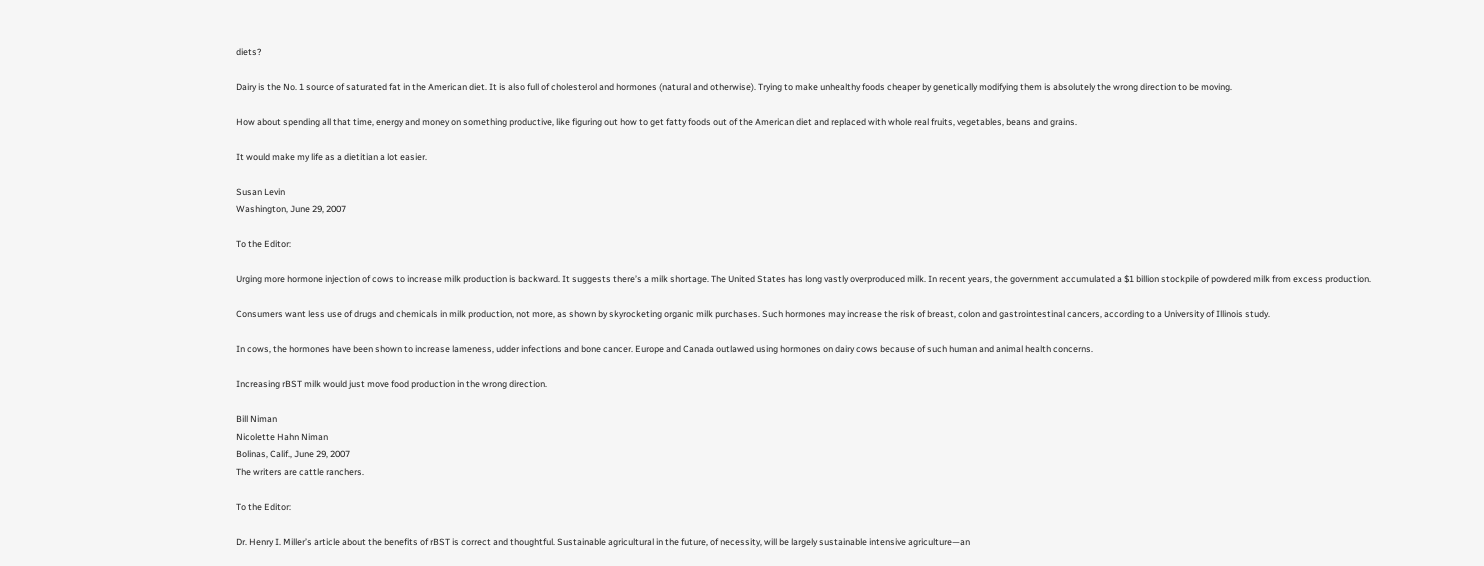diets?

Dairy is the No. 1 source of saturated fat in the American diet. It is also full of cholesterol and hormones (natural and otherwise). Trying to make unhealthy foods cheaper by genetically modifying them is absolutely the wrong direction to be moving.

How about spending all that time, energy and money on something productive, like figuring out how to get fatty foods out of the American diet and replaced with whole real fruits, vegetables, beans and grains.

It would make my life as a dietitian a lot easier.

Susan Levin
Washington, June 29, 2007

To the Editor:

Urging more hormone injection of cows to increase milk production is backward. It suggests there’s a milk shortage. The United States has long vastly overproduced milk. In recent years, the government accumulated a $1 billion stockpile of powdered milk from excess production.

Consumers want less use of drugs and chemicals in milk production, not more, as shown by skyrocketing organic milk purchases. Such hormones may increase the risk of breast, colon and gastrointestinal cancers, according to a University of Illinois study.

In cows, the hormones have been shown to increase lameness, udder infections and bone cancer. Europe and Canada outlawed using hormones on dairy cows because of such human and animal health concerns.

Increasing rBST milk would just move food production in the wrong direction.

Bill Niman
Nicolette Hahn Niman
Bolinas, Calif., June 29, 2007
The writers are cattle ranchers.

To the Editor:

Dr. Henry I. Miller’s article about the benefits of rBST is correct and thoughtful. Sustainable agricultural in the future, of necessity, will be largely sustainable intensive agriculture—an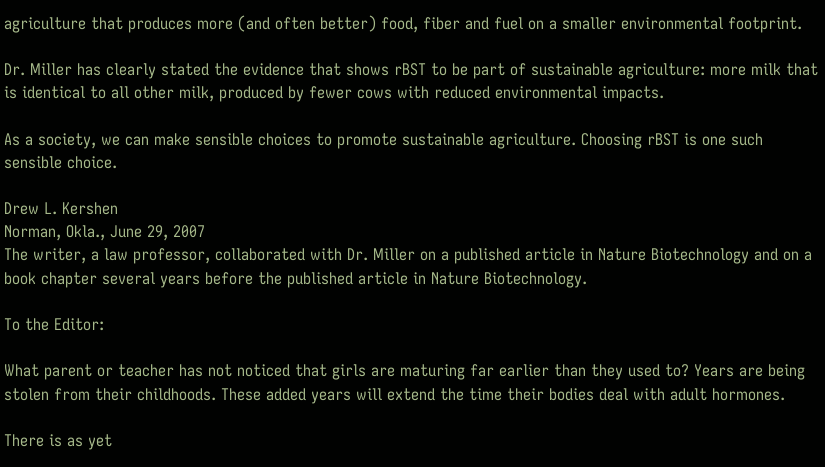agriculture that produces more (and often better) food, fiber and fuel on a smaller environmental footprint.

Dr. Miller has clearly stated the evidence that shows rBST to be part of sustainable agriculture: more milk that is identical to all other milk, produced by fewer cows with reduced environmental impacts.

As a society, we can make sensible choices to promote sustainable agriculture. Choosing rBST is one such sensible choice.

Drew L. Kershen
Norman, Okla., June 29, 2007
The writer, a law professor, collaborated with Dr. Miller on a published article in Nature Biotechnology and on a book chapter several years before the published article in Nature Biotechnology.

To the Editor:

What parent or teacher has not noticed that girls are maturing far earlier than they used to? Years are being stolen from their childhoods. These added years will extend the time their bodies deal with adult hormones.

There is as yet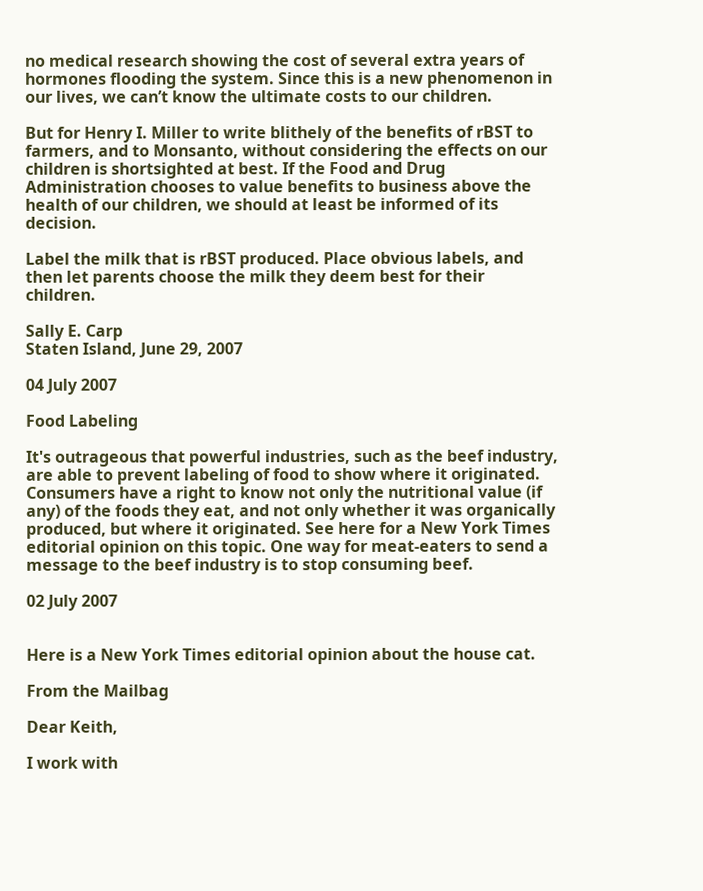no medical research showing the cost of several extra years of hormones flooding the system. Since this is a new phenomenon in our lives, we can’t know the ultimate costs to our children.

But for Henry I. Miller to write blithely of the benefits of rBST to farmers, and to Monsanto, without considering the effects on our children is shortsighted at best. If the Food and Drug Administration chooses to value benefits to business above the health of our children, we should at least be informed of its decision.

Label the milk that is rBST produced. Place obvious labels, and then let parents choose the milk they deem best for their children.

Sally E. Carp
Staten Island, June 29, 2007

04 July 2007

Food Labeling

It's outrageous that powerful industries, such as the beef industry, are able to prevent labeling of food to show where it originated. Consumers have a right to know not only the nutritional value (if any) of the foods they eat, and not only whether it was organically produced, but where it originated. See here for a New York Times editorial opinion on this topic. One way for meat-eaters to send a message to the beef industry is to stop consuming beef.

02 July 2007


Here is a New York Times editorial opinion about the house cat.

From the Mailbag

Dear Keith,

I work with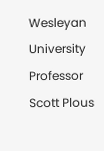Wesleyan University Professor Scott Plous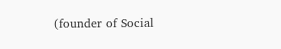(founder of Social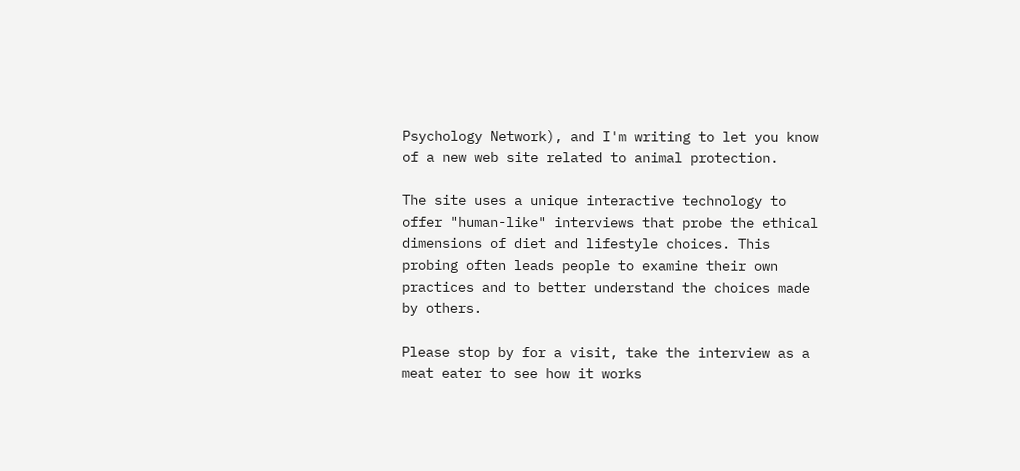Psychology Network), and I'm writing to let you know of a new web site related to animal protection.

The site uses a unique interactive technology to offer "human-like" interviews that probe the ethical dimensions of diet and lifestyle choices. This probing often leads people to examine their own practices and to better understand the choices made by others.

Please stop by for a visit, take the interview as a meat eater to see how it works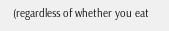(regardless of whether you eat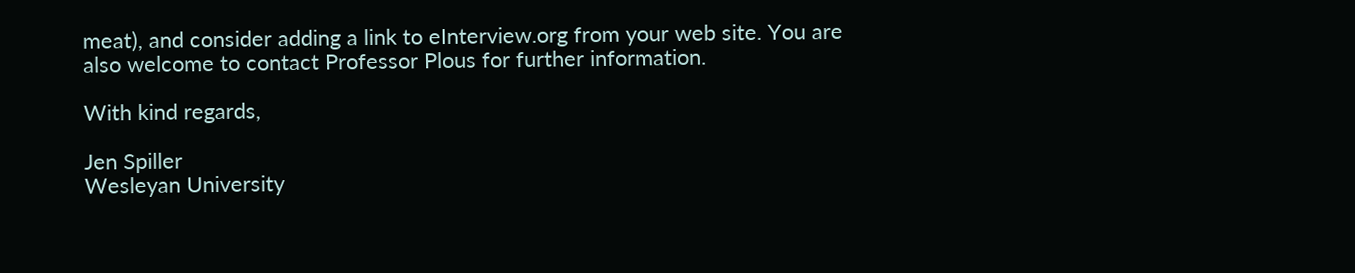meat), and consider adding a link to eInterview.org from your web site. You are also welcome to contact Professor Plous for further information.

With kind regards,

Jen Spiller
Wesleyan University